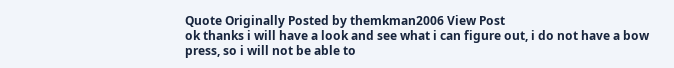Quote Originally Posted by themkman2006 View Post
ok thanks i will have a look and see what i can figure out, i do not have a bow press, so i will not be able to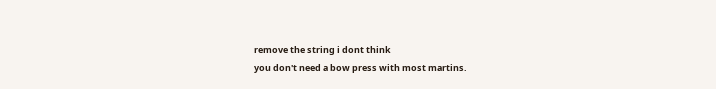remove the string i dont think
you don't need a bow press with most martins.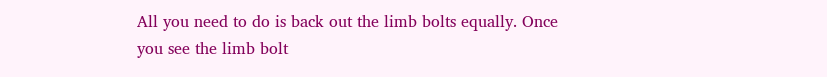All you need to do is back out the limb bolts equally. Once you see the limb bolt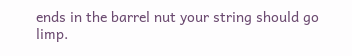ends in the barrel nut your string should go limp.